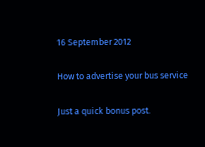16 September 2012

How to advertise your bus service

Just a quick bonus post.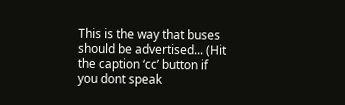This is the way that buses should be advertised... (Hit the caption ‘cc’ button if you dont speak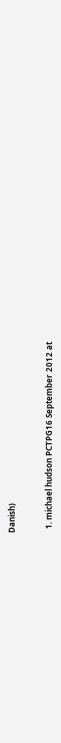Danish)


  1. michael hudson PCTPG16 September 2012 at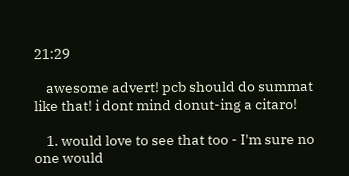21:29

    awesome advert! pcb should do summat like that! i dont mind donut-ing a citaro!

    1. would love to see that too - I'm sure no one would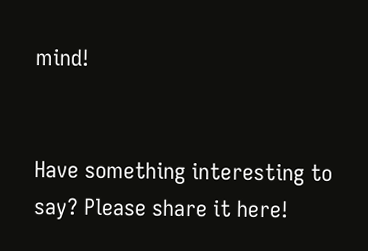mind!


Have something interesting to say? Please share it here!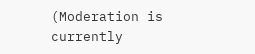(Moderation is currently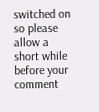switched on so please allow a short while before your comment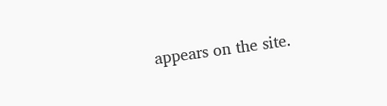appears on the site.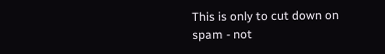This is only to cut down on spam - not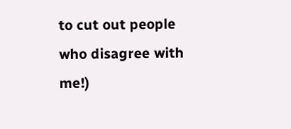to cut out people who disagree with me!)